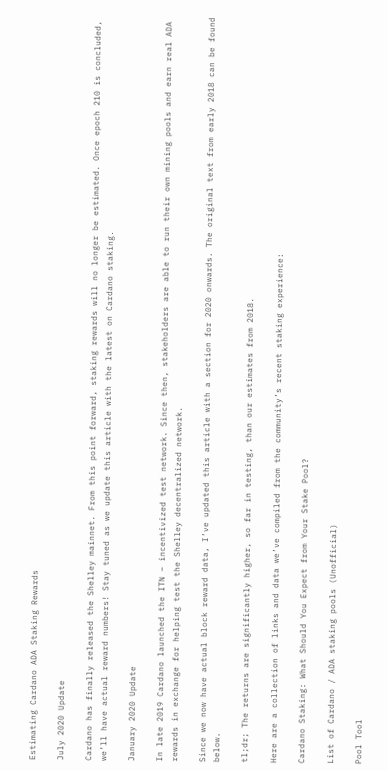Estimating Cardano ADA Staking Rewards

July 2020 Update

Cardano has finally released the Shelley mainnet. From this point forward, staking rewards will no longer be estimated. Once epoch 210 is concluded, we’ll have actual reward numbers! Stay tuned as we update this article with the latest on Cardano staking.

January 2020 Update

In late 2019 Cardano launched the ITN – incentivized test network. Since then, stakeholders are able to run their own mining pools and earn real ADA rewards in exchange for helping test the Shelley decentralized network.

Since we now have actual block reward data, I’ve updated this article with a section for 2020 onwards. The original text from early 2018 can be found below.

tl;dr; The returns are significantly higher, so far in testing, than our estimates from 2018.

Here are a collection of links and data we’ve compiled from the community’s recent staking experience:

Cardano Staking: What Should You Expect from Your Stake Pool?

List of Cardano / ADA staking pools (Unofficial)

Pool Tool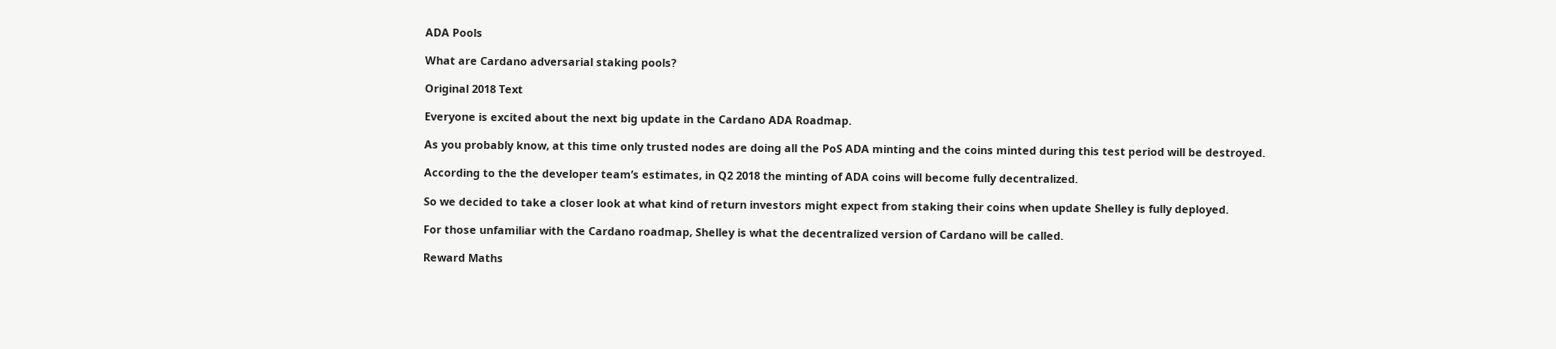ADA Pools

What are Cardano adversarial staking pools?

Original 2018 Text

Everyone is excited about the next big update in the Cardano ADA Roadmap.

As you probably know, at this time only trusted nodes are doing all the PoS ADA minting and the coins minted during this test period will be destroyed.

According to the the developer team’s estimates, in Q2 2018 the minting of ADA coins will become fully decentralized.

So we decided to take a closer look at what kind of return investors might expect from staking their coins when update Shelley is fully deployed.

For those unfamiliar with the Cardano roadmap, Shelley is what the decentralized version of Cardano will be called.

Reward Maths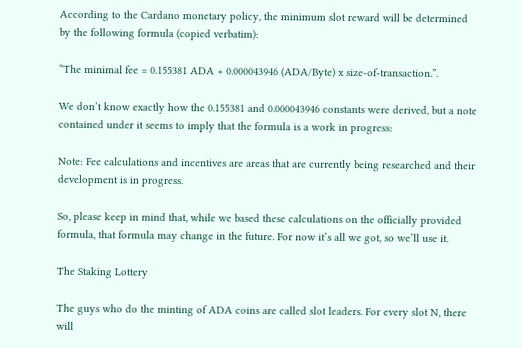According to the Cardano monetary policy, the minimum slot reward will be determined by the following formula (copied verbatim):

“The minimal fee = 0.155381 ADA + 0.000043946 (ADA/Byte) x size-of-transaction.”.

We don’t know exactly how the 0.155381 and 0.000043946 constants were derived, but a note contained under it seems to imply that the formula is a work in progress:

Note: Fee calculations and incentives are areas that are currently being researched and their development is in progress.

So, please keep in mind that, while we based these calculations on the officially provided formula, that formula may change in the future. For now it’s all we got, so we’ll use it.

The Staking Lottery

The guys who do the minting of ADA coins are called slot leaders. For every slot N, there will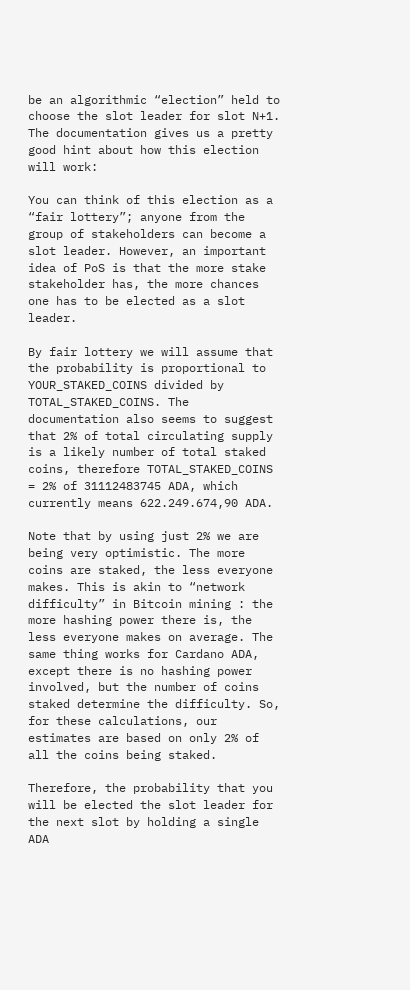be an algorithmic “election” held to choose the slot leader for slot N+1. The documentation gives us a pretty good hint about how this election will work:

You can think of this election as a “fair lottery”; anyone from the group of stakeholders can become a slot leader. However, an important idea of PoS is that the more stake stakeholder has, the more chances one has to be elected as a slot leader.

By fair lottery we will assume that the probability is proportional to YOUR_STAKED_COINS divided by TOTAL_STAKED_COINS. The documentation also seems to suggest that 2% of total circulating supply is a likely number of total staked coins, therefore TOTAL_STAKED_COINS = 2% of 31112483745 ADA, which currently means 622.249.674,90 ADA.

Note that by using just 2% we are being very optimistic. The more coins are staked, the less everyone makes. This is akin to “network difficulty” in Bitcoin mining : the more hashing power there is, the less everyone makes on average. The same thing works for Cardano ADA, except there is no hashing power involved, but the number of coins staked determine the difficulty. So, for these calculations, our estimates are based on only 2% of all the coins being staked.

Therefore, the probability that you will be elected the slot leader for the next slot by holding a single ADA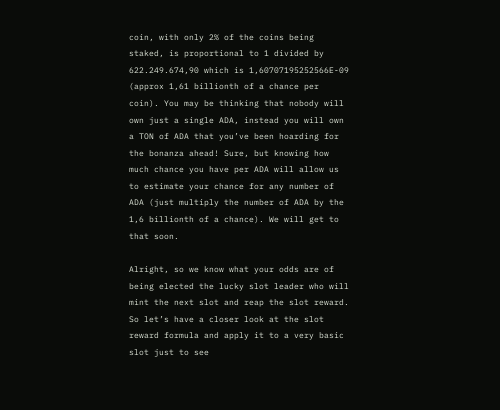coin, with only 2% of the coins being staked, is proportional to 1 divided by 622.249.674,90 which is 1,60707195252566E-09 (approx 1,61 billionth of a chance per coin). You may be thinking that nobody will own just a single ADA, instead you will own a TON of ADA that you’ve been hoarding for the bonanza ahead! Sure, but knowing how much chance you have per ADA will allow us to estimate your chance for any number of ADA (just multiply the number of ADA by the 1,6 billionth of a chance). We will get to that soon.

Alright, so we know what your odds are of being elected the lucky slot leader who will mint the next slot and reap the slot reward. So let’s have a closer look at the slot reward formula and apply it to a very basic slot just to see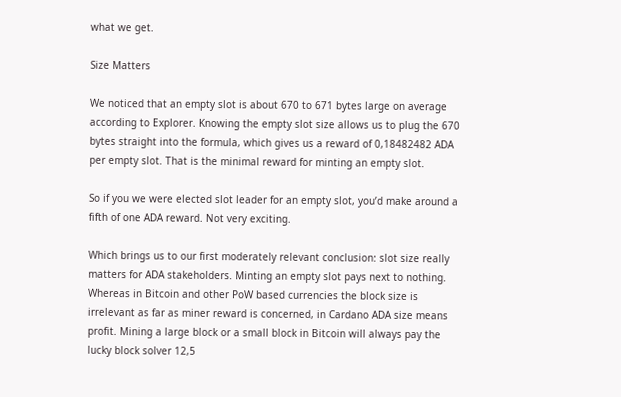what we get.

Size Matters

We noticed that an empty slot is about 670 to 671 bytes large on average according to Explorer. Knowing the empty slot size allows us to plug the 670 bytes straight into the formula, which gives us a reward of 0,18482482 ADA per empty slot. That is the minimal reward for minting an empty slot.

So if you we were elected slot leader for an empty slot, you’d make around a fifth of one ADA reward. Not very exciting.

Which brings us to our first moderately relevant conclusion: slot size really matters for ADA stakeholders. Minting an empty slot pays next to nothing. Whereas in Bitcoin and other PoW based currencies the block size is irrelevant as far as miner reward is concerned, in Cardano ADA size means profit. Mining a large block or a small block in Bitcoin will always pay the lucky block solver 12,5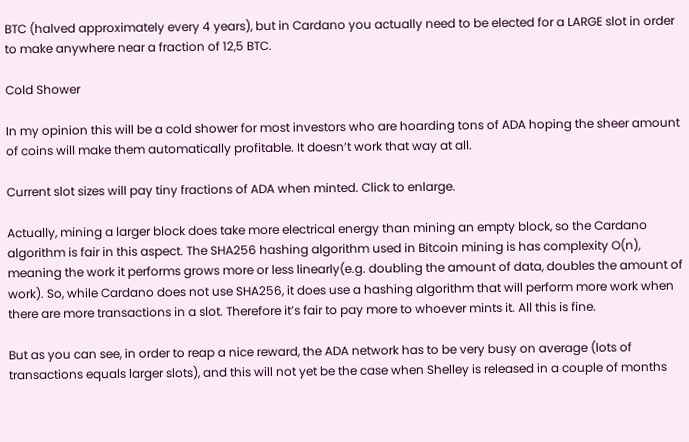BTC (halved approximately every 4 years), but in Cardano you actually need to be elected for a LARGE slot in order to make anywhere near a fraction of 12,5 BTC.

Cold Shower

In my opinion this will be a cold shower for most investors who are hoarding tons of ADA hoping the sheer amount of coins will make them automatically profitable. It doesn’t work that way at all.

Current slot sizes will pay tiny fractions of ADA when minted. Click to enlarge.

Actually, mining a larger block does take more electrical energy than mining an empty block, so the Cardano algorithm is fair in this aspect. The SHA256 hashing algorithm used in Bitcoin mining is has complexity O(n), meaning the work it performs grows more or less linearly(e.g. doubling the amount of data, doubles the amount of work). So, while Cardano does not use SHA256, it does use a hashing algorithm that will perform more work when there are more transactions in a slot. Therefore it’s fair to pay more to whoever mints it. All this is fine.

But as you can see, in order to reap a nice reward, the ADA network has to be very busy on average (lots of transactions equals larger slots), and this will not yet be the case when Shelley is released in a couple of months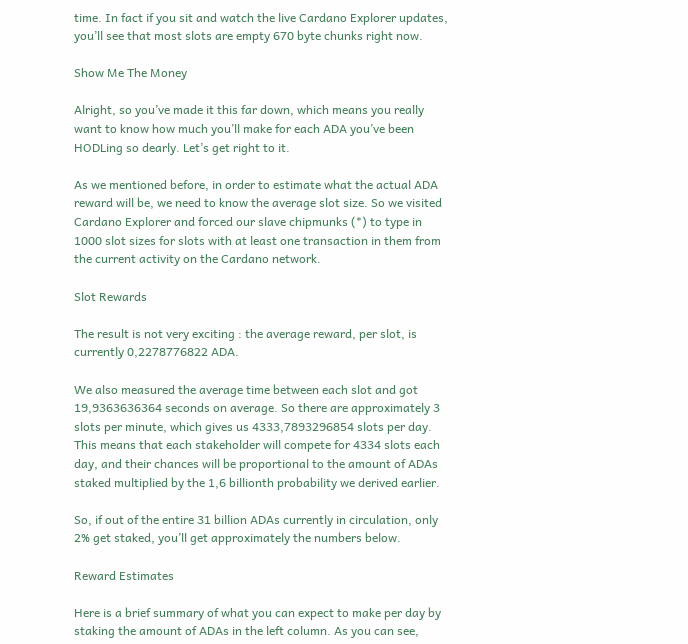time. In fact if you sit and watch the live Cardano Explorer updates, you’ll see that most slots are empty 670 byte chunks right now.

Show Me The Money

Alright, so you’ve made it this far down, which means you really want to know how much you’ll make for each ADA you’ve been HODLing so dearly. Let’s get right to it.

As we mentioned before, in order to estimate what the actual ADA reward will be, we need to know the average slot size. So we visited Cardano Explorer and forced our slave chipmunks (*) to type in 1000 slot sizes for slots with at least one transaction in them from the current activity on the Cardano network.

Slot Rewards

The result is not very exciting : the average reward, per slot, is currently 0,2278776822 ADA.

We also measured the average time between each slot and got 19,9363636364 seconds on average. So there are approximately 3 slots per minute, which gives us 4333,7893296854 slots per day. This means that each stakeholder will compete for 4334 slots each day, and their chances will be proportional to the amount of ADAs staked multiplied by the 1,6 billionth probability we derived earlier.

So, if out of the entire 31 billion ADAs currently in circulation, only 2% get staked, you’ll get approximately the numbers below.

Reward Estimates

Here is a brief summary of what you can expect to make per day by staking the amount of ADAs in the left column. As you can see,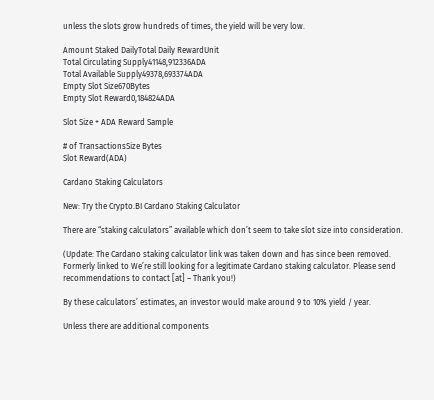unless the slots grow hundreds of times, the yield will be very low.

Amount Staked DailyTotal Daily RewardUnit
Total Circulating Supply41148,912336ADA
Total Available Supply49378,693374ADA
Empty Slot Size670Bytes
Empty Slot Reward0,184824ADA

Slot Size + ADA Reward Sample

# of TransactionsSize Bytes
Slot Reward(ADA)

Cardano Staking Calculators

New: Try the Crypto.BI Cardano Staking Calculator

There are “staking calculators” available which don’t seem to take slot size into consideration.

(Update: The Cardano staking calculator link was taken down and has since been removed. Formerly linked to We’re still looking for a legitimate Cardano staking calculator. Please send recommendations to contact [at] – Thank you!)

By these calculators’ estimates, an investor would make around 9 to 10% yield / year.

Unless there are additional components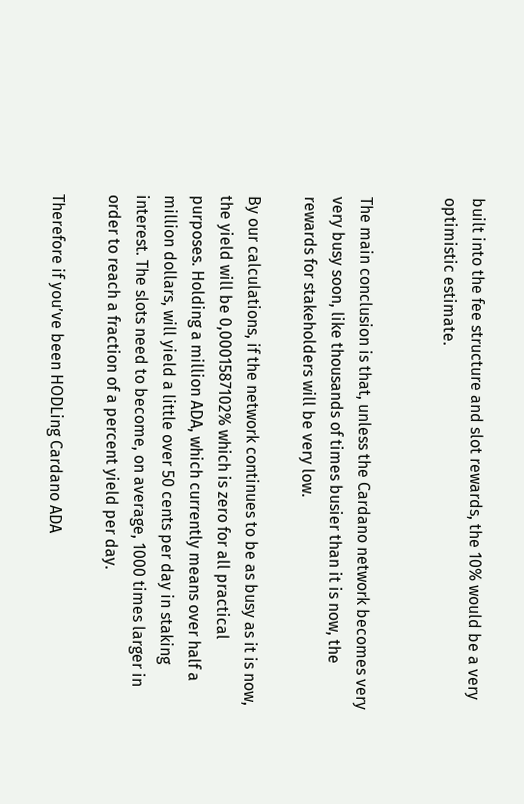built into the fee structure and slot rewards, the 10% would be a very optimistic estimate.


The main conclusion is that, unless the Cardano network becomes very very busy soon, like thousands of times busier than it is now, the rewards for stakeholders will be very low.

By our calculations, if the network continues to be as busy as it is now, the yield will be 0,0001587102% which is zero for all practical purposes. Holding a million ADA, which currently means over half a million dollars, will yield a little over 50 cents per day in staking interest. The slots need to become, on average, 1000 times larger in order to reach a fraction of a percent yield per day.

Therefore if you’ve been HODLing Cardano ADA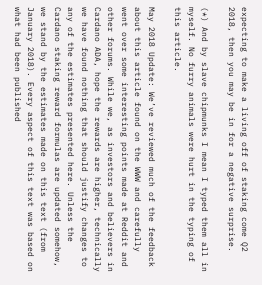expecting to make a living off of staking come Q2 2018, then you may be in for a negative surprise.

(*) And by slave chipmunks I mean I typed them all in myself. No furry animals were hurt in the typing of this article.

May 2018 Update: We’ve reviewed much of the feedback about this article found on the WWW and carefully went over some interesting points made at Reddit and other forums. While we, as investors and believers in Cardano ADA, hope the rewards are higher, technically we have found nothing that should justify changes to any of the estimates presented here. Unless the Cardano staking reward formulas are updated somehow, we stand by the estimates made on this text (from January 2018). Every aspect of this text was based on what had been published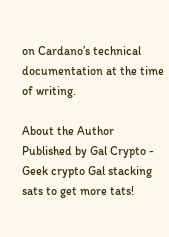on Cardano’s technical documentation at the time of writing.

About the Author
Published by Gal Crypto - Geek crypto Gal stacking sats to get more tats!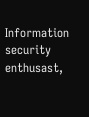Information security enthusast,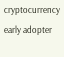cryptocurrency early adopter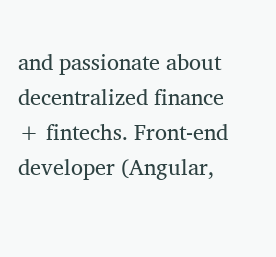and passionate about decentralized finance + fintechs. Front-end developer (Angular,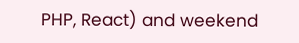PHP, React) and weekend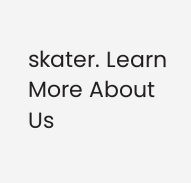skater. Learn More About Us